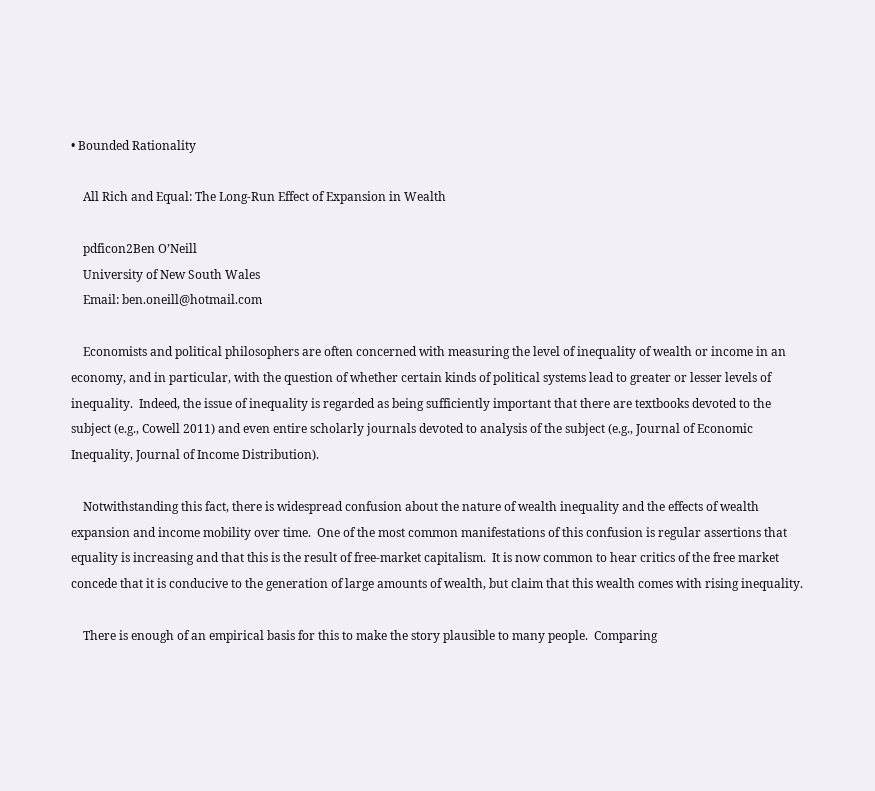• Bounded Rationality

    All Rich and Equal: The Long-Run Effect of Expansion in Wealth

    pdficon2Ben O’Neill
    University of New South Wales
    Email: ben.oneill@hotmail.com

    Economists and political philosophers are often concerned with measuring the level of inequality of wealth or income in an economy, and in particular, with the question of whether certain kinds of political systems lead to greater or lesser levels of inequality.  Indeed, the issue of inequality is regarded as being sufficiently important that there are textbooks devoted to the subject (e.g., Cowell 2011) and even entire scholarly journals devoted to analysis of the subject (e.g., Journal of Economic Inequality, Journal of Income Distribution).

    Notwithstanding this fact, there is widespread confusion about the nature of wealth inequality and the effects of wealth expansion and income mobility over time.  One of the most common manifestations of this confusion is regular assertions that equality is increasing and that this is the result of free-market capitalism.  It is now common to hear critics of the free market concede that it is conducive to the generation of large amounts of wealth, but claim that this wealth comes with rising inequality.

    There is enough of an empirical basis for this to make the story plausible to many people.  Comparing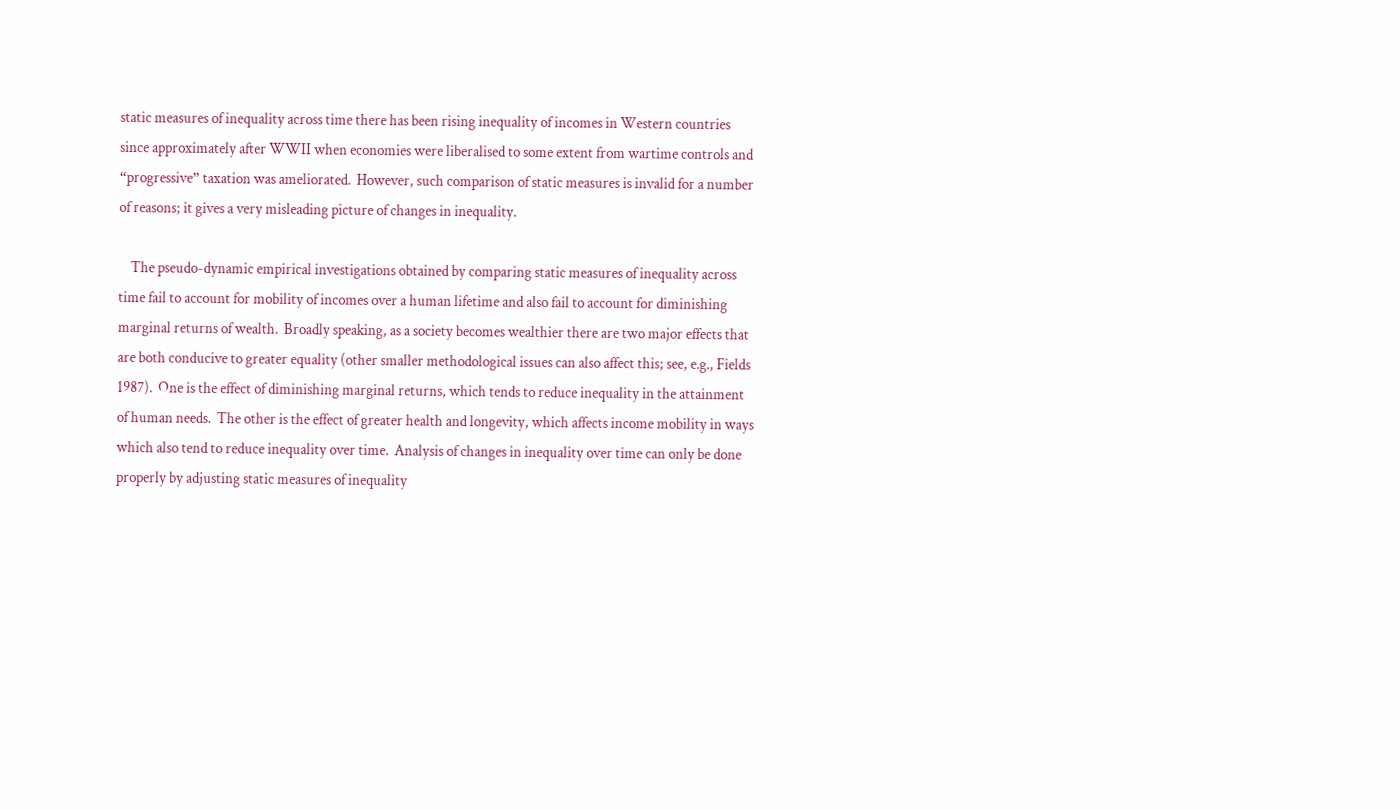static measures of inequality across time there has been rising inequality of incomes in Western countries since approximately after WWII when economies were liberalised to some extent from wartime controls and “progressive” taxation was ameliorated.  However, such comparison of static measures is invalid for a number of reasons; it gives a very misleading picture of changes in inequality.

    The pseudo-dynamic empirical investigations obtained by comparing static measures of inequality across time fail to account for mobility of incomes over a human lifetime and also fail to account for diminishing marginal returns of wealth.  Broadly speaking, as a society becomes wealthier there are two major effects that are both conducive to greater equality (other smaller methodological issues can also affect this; see, e.g., Fields 1987).  One is the effect of diminishing marginal returns, which tends to reduce inequality in the attainment of human needs.  The other is the effect of greater health and longevity, which affects income mobility in ways which also tend to reduce inequality over time.  Analysis of changes in inequality over time can only be done properly by adjusting static measures of inequality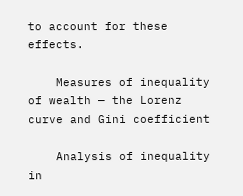to account for these effects.

    Measures of inequality of wealth — the Lorenz curve and Gini coefficient

    Analysis of inequality in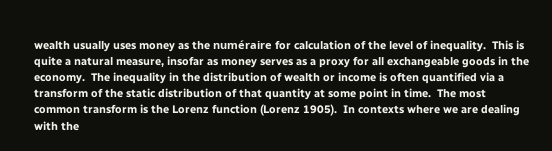wealth usually uses money as the numéraire for calculation of the level of inequality.  This is quite a natural measure, insofar as money serves as a proxy for all exchangeable goods in the economy.  The inequality in the distribution of wealth or income is often quantified via a transform of the static distribution of that quantity at some point in time.  The most common transform is the Lorenz function (Lorenz 1905).  In contexts where we are dealing with the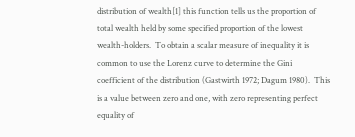distribution of wealth[1] this function tells us the proportion of total wealth held by some specified proportion of the lowest wealth-holders.  To obtain a scalar measure of inequality it is common to use the Lorenz curve to determine the Gini coefficient of the distribution (Gastwirth 1972; Dagum 1980).  This is a value between zero and one, with zero representing perfect equality of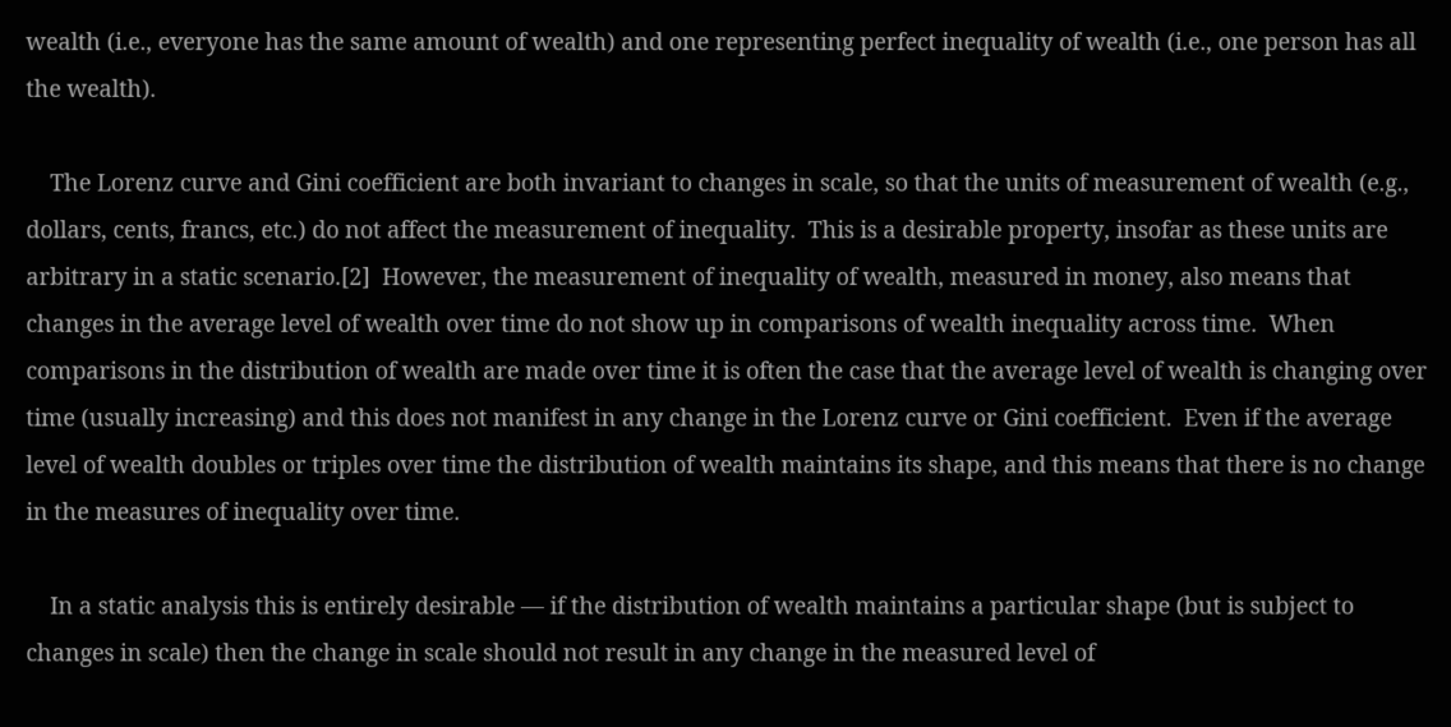wealth (i.e., everyone has the same amount of wealth) and one representing perfect inequality of wealth (i.e., one person has all the wealth).

    The Lorenz curve and Gini coefficient are both invariant to changes in scale, so that the units of measurement of wealth (e.g., dollars, cents, francs, etc.) do not affect the measurement of inequality.  This is a desirable property, insofar as these units are arbitrary in a static scenario.[2]  However, the measurement of inequality of wealth, measured in money, also means that changes in the average level of wealth over time do not show up in comparisons of wealth inequality across time.  When comparisons in the distribution of wealth are made over time it is often the case that the average level of wealth is changing over time (usually increasing) and this does not manifest in any change in the Lorenz curve or Gini coefficient.  Even if the average level of wealth doubles or triples over time the distribution of wealth maintains its shape, and this means that there is no change in the measures of inequality over time.

    In a static analysis this is entirely desirable — if the distribution of wealth maintains a particular shape (but is subject to changes in scale) then the change in scale should not result in any change in the measured level of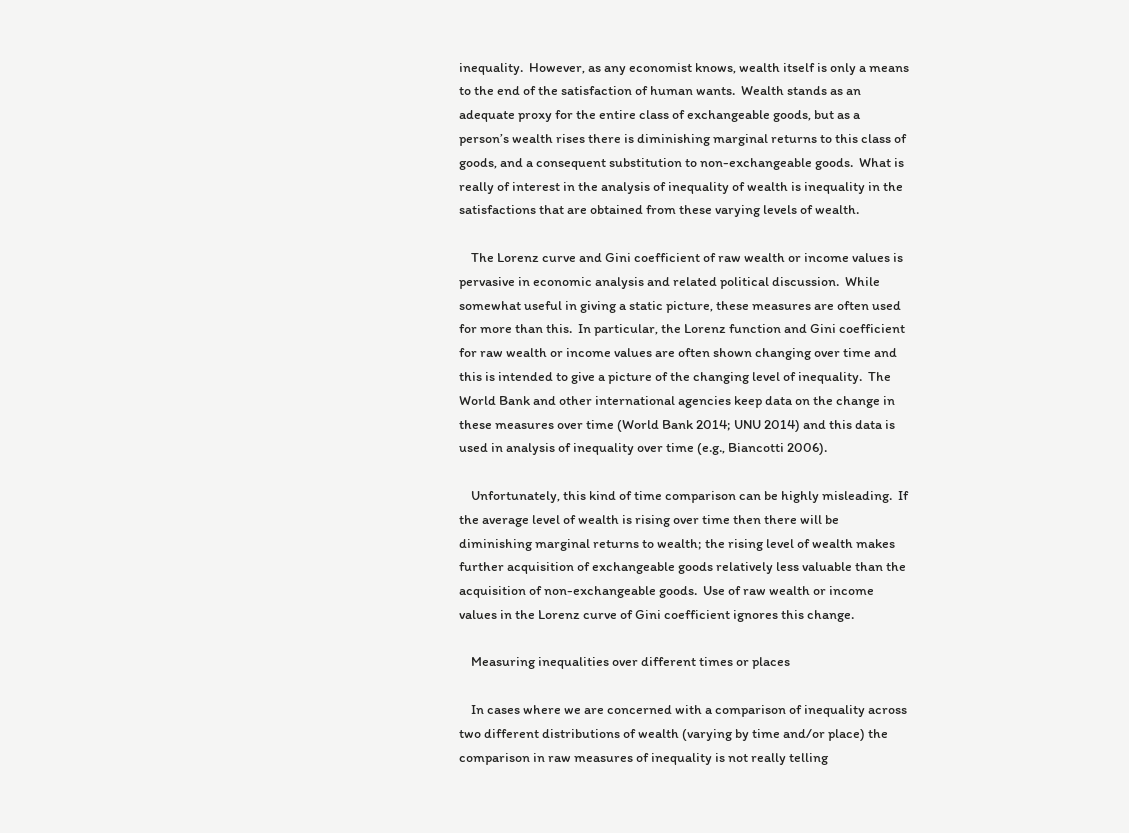inequality.  However, as any economist knows, wealth itself is only a means to the end of the satisfaction of human wants.  Wealth stands as an adequate proxy for the entire class of exchangeable goods, but as a person’s wealth rises there is diminishing marginal returns to this class of goods, and a consequent substitution to non-exchangeable goods.  What is really of interest in the analysis of inequality of wealth is inequality in the satisfactions that are obtained from these varying levels of wealth.

    The Lorenz curve and Gini coefficient of raw wealth or income values is pervasive in economic analysis and related political discussion.  While somewhat useful in giving a static picture, these measures are often used for more than this.  In particular, the Lorenz function and Gini coefficient for raw wealth or income values are often shown changing over time and this is intended to give a picture of the changing level of inequality.  The World Bank and other international agencies keep data on the change in these measures over time (World Bank 2014; UNU 2014) and this data is used in analysis of inequality over time (e.g., Biancotti 2006).

    Unfortunately, this kind of time comparison can be highly misleading.  If the average level of wealth is rising over time then there will be diminishing marginal returns to wealth; the rising level of wealth makes further acquisition of exchangeable goods relatively less valuable than the acquisition of non-exchangeable goods.  Use of raw wealth or income values in the Lorenz curve of Gini coefficient ignores this change.

    Measuring inequalities over different times or places

    In cases where we are concerned with a comparison of inequality across two different distributions of wealth (varying by time and/or place) the comparison in raw measures of inequality is not really telling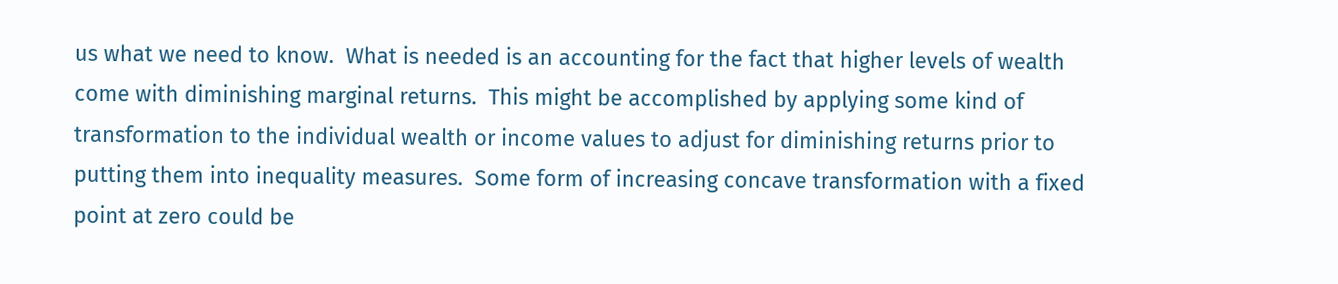us what we need to know.  What is needed is an accounting for the fact that higher levels of wealth come with diminishing marginal returns.  This might be accomplished by applying some kind of transformation to the individual wealth or income values to adjust for diminishing returns prior to putting them into inequality measures.  Some form of increasing concave transformation with a fixed point at zero could be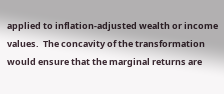applied to inflation-adjusted wealth or income values.  The concavity of the transformation would ensure that the marginal returns are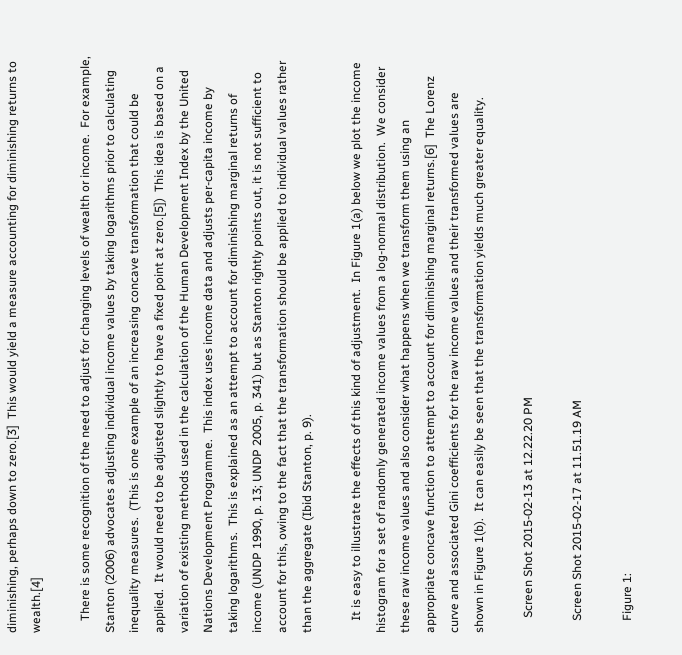diminishing, perhaps down to zero.[3]  This would yield a measure accounting for diminishing returns to wealth.[4]

    There is some recognition of the need to adjust for changing levels of wealth or income.  For example, Stanton (2006) advocates adjusting individual income values by taking logarithms prior to calculating inequality measures.  (This is one example of an increasing concave transformation that could be applied.  It would need to be adjusted slightly to have a fixed point at zero.[5])  This idea is based on a variation of existing methods used in the calculation of the Human Development Index by the United Nations Development Programme.  This index uses income data and adjusts per-capita income by taking logarithms.  This is explained as an attempt to account for diminishing marginal returns of income (UNDP 1990, p. 13; UNDP 2005, p. 341) but as Stanton rightly points out, it is not sufficient to account for this, owing to the fact that the transformation should be applied to individual values rather than the aggregate (Ibid Stanton, p. 9).

    It is easy to illustrate the effects of this kind of adjustment.  In Figure 1(a) below we plot the income histogram for a set of randomly generated income values from a log-normal distribution.  We consider these raw income values and also consider what happens when we transform them using an appropriate concave function to attempt to account for diminishing marginal returns.[6]  The Lorenz curve and associated Gini coefficients for the raw income values and their transformed values are shown in Figure 1(b).  It can easily be seen that the transformation yields much greater equality.

     Screen Shot 2015-02-13 at 12.22.20 PM

    Screen Shot 2015-02-17 at 11.51.19 AM

    Figure 1: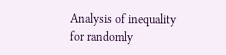Analysis of inequality for randomly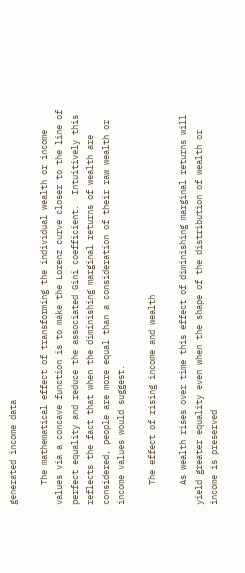generated income data

    The mathematical effect of transforming the individual wealth or income values via a concave function is to make the Lorenz curve closer to the line of perfect equality and reduce the associated Gini coefficient.  Intuitively this reflects the fact that when the diminishing marginal returns of wealth are considered, people are more equal than a consideration of their raw wealth or income values would suggest.

    The effect of rising income and wealth

    As wealth rises over time this effect of diminishing marginal returns will yield greater equality even when the shape of the distribution of wealth or income is preserved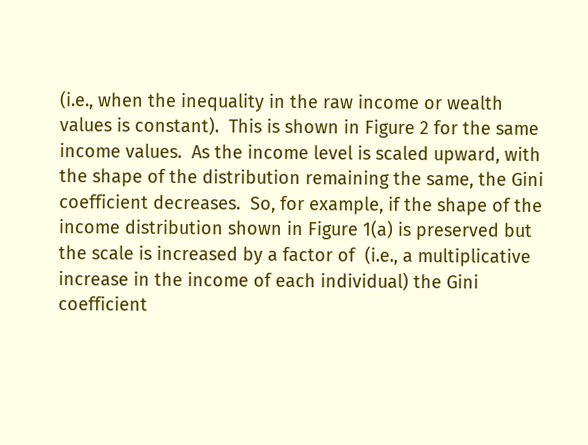(i.e., when the inequality in the raw income or wealth values is constant).  This is shown in Figure 2 for the same income values.  As the income level is scaled upward, with the shape of the distribution remaining the same, the Gini coefficient decreases.  So, for example, if the shape of the income distribution shown in Figure 1(a) is preserved but the scale is increased by a factor of  (i.e., a multiplicative increase in the income of each individual) the Gini coefficient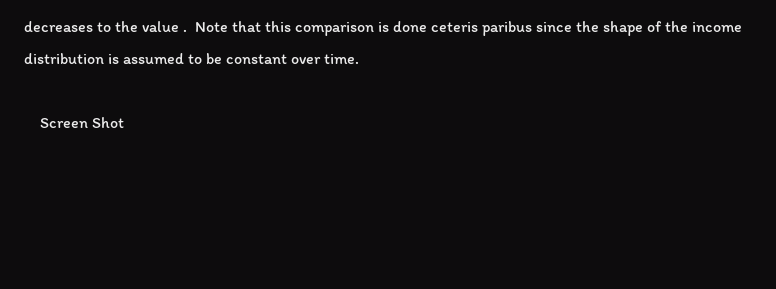decreases to the value .  Note that this comparison is done ceteris paribus since the shape of the income distribution is assumed to be constant over time.

    Screen Shot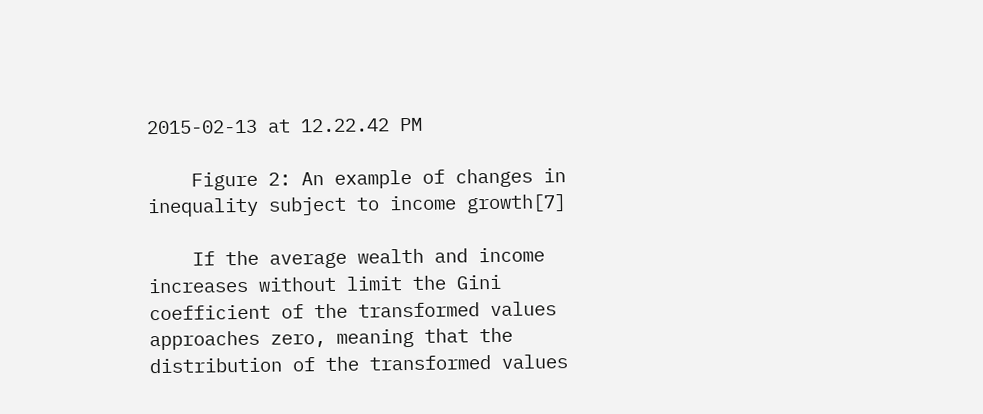2015-02-13 at 12.22.42 PM

    Figure 2: An example of changes in inequality subject to income growth[7]

    If the average wealth and income increases without limit the Gini coefficient of the transformed values approaches zero, meaning that the distribution of the transformed values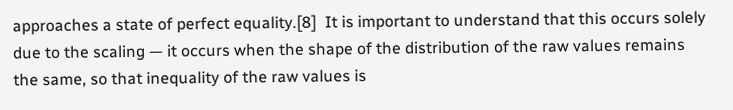approaches a state of perfect equality.[8]  It is important to understand that this occurs solely due to the scaling — it occurs when the shape of the distribution of the raw values remains the same, so that inequality of the raw values is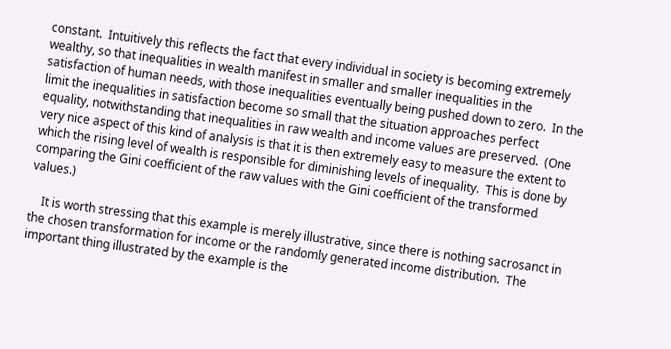constant.  Intuitively this reflects the fact that every individual in society is becoming extremely wealthy, so that inequalities in wealth manifest in smaller and smaller inequalities in the satisfaction of human needs, with those inequalities eventually being pushed down to zero.  In the limit the inequalities in satisfaction become so small that the situation approaches perfect equality, notwithstanding that inequalities in raw wealth and income values are preserved.  (One very nice aspect of this kind of analysis is that it is then extremely easy to measure the extent to which the rising level of wealth is responsible for diminishing levels of inequality.  This is done by comparing the Gini coefficient of the raw values with the Gini coefficient of the transformed values.)

    It is worth stressing that this example is merely illustrative, since there is nothing sacrosanct in the chosen transformation for income or the randomly generated income distribution.  The important thing illustrated by the example is the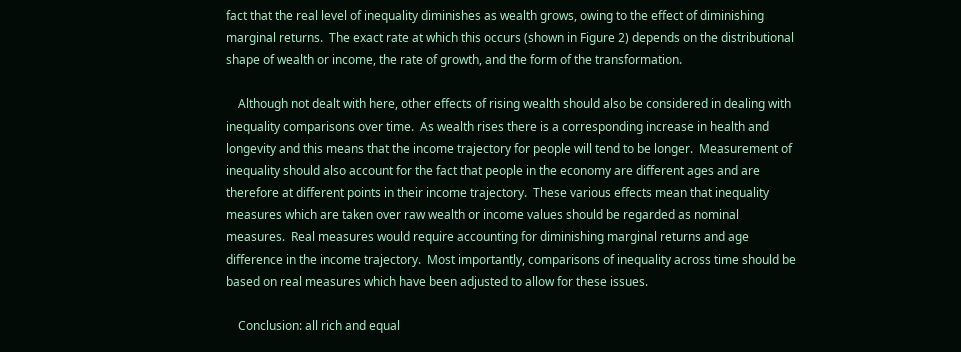fact that the real level of inequality diminishes as wealth grows, owing to the effect of diminishing marginal returns.  The exact rate at which this occurs (shown in Figure 2) depends on the distributional shape of wealth or income, the rate of growth, and the form of the transformation.

    Although not dealt with here, other effects of rising wealth should also be considered in dealing with inequality comparisons over time.  As wealth rises there is a corresponding increase in health and longevity and this means that the income trajectory for people will tend to be longer.  Measurement of inequality should also account for the fact that people in the economy are different ages and are therefore at different points in their income trajectory.  These various effects mean that inequality measures which are taken over raw wealth or income values should be regarded as nominal measures.  Real measures would require accounting for diminishing marginal returns and age difference in the income trajectory.  Most importantly, comparisons of inequality across time should be based on real measures which have been adjusted to allow for these issues.

    Conclusion: all rich and equal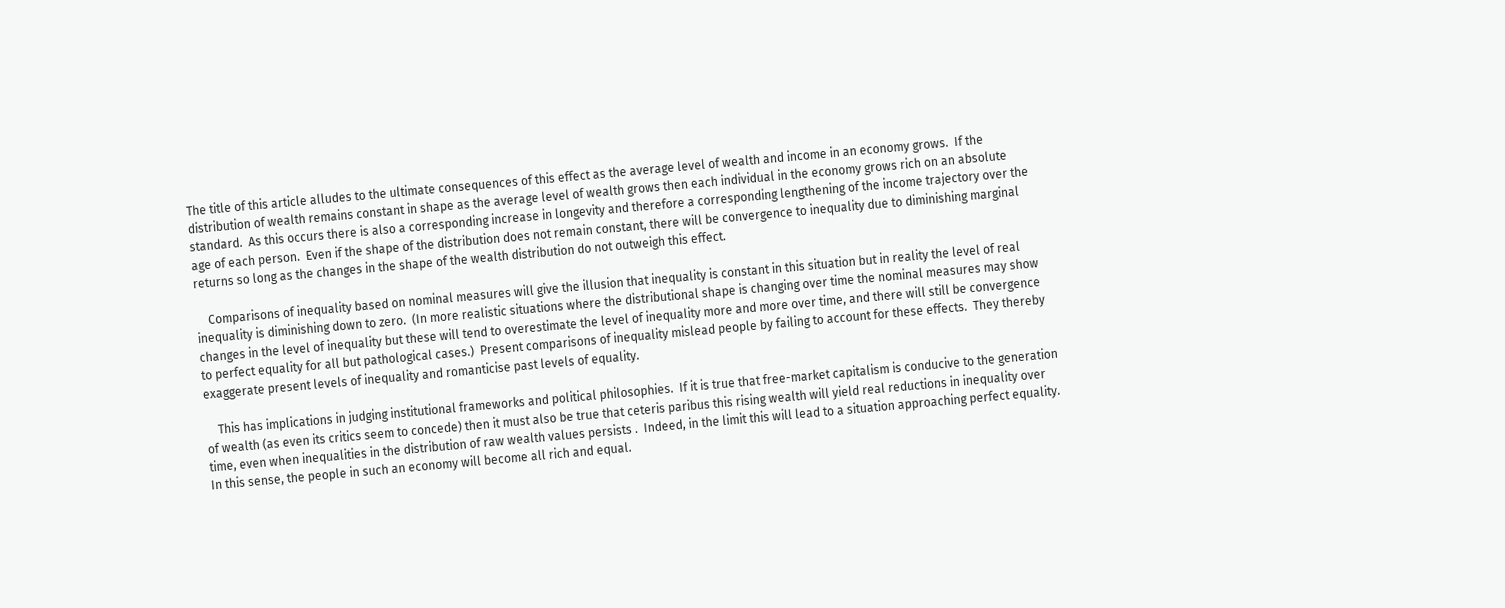The title of this article alludes to the ultimate consequences of this effect as the average level of wealth and income in an economy grows.  If the distribution of wealth remains constant in shape as the average level of wealth grows then each individual in the economy grows rich on an absolute standard.  As this occurs there is also a corresponding increase in longevity and therefore a corresponding lengthening of the income trajectory over the age of each person.  Even if the shape of the distribution does not remain constant, there will be convergence to inequality due to diminishing marginal returns so long as the changes in the shape of the wealth distribution do not outweigh this effect.

    Comparisons of inequality based on nominal measures will give the illusion that inequality is constant in this situation but in reality the level of real inequality is diminishing down to zero.  (In more realistic situations where the distributional shape is changing over time the nominal measures may show changes in the level of inequality but these will tend to overestimate the level of inequality more and more over time, and there will still be convergence to perfect equality for all but pathological cases.)  Present comparisons of inequality mislead people by failing to account for these effects.  They thereby exaggerate present levels of inequality and romanticise past levels of equality.

    This has implications in judging institutional frameworks and political philosophies.  If it is true that free-market capitalism is conducive to the generation of wealth (as even its critics seem to concede) then it must also be true that ceteris paribus this rising wealth will yield real reductions in inequality over time, even when inequalities in the distribution of raw wealth values persists .  Indeed, in the limit this will lead to a situation approaching perfect equality.  In this sense, the people in such an economy will become all rich and equal.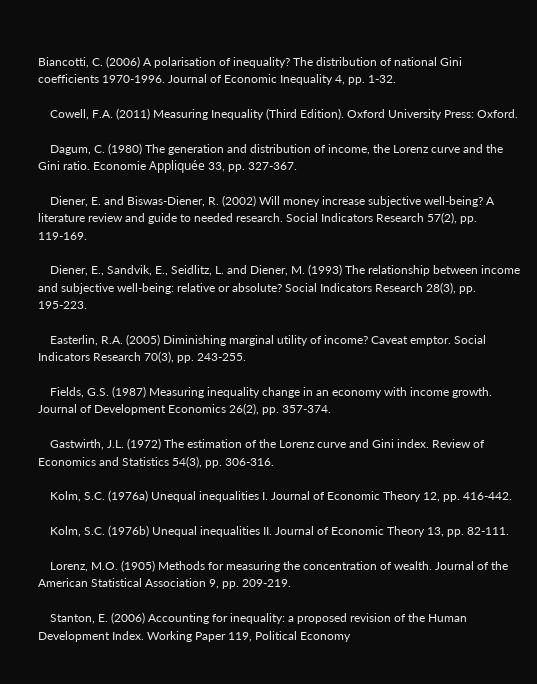Biancotti, C. (2006) A polarisation of inequality? The distribution of national Gini coefficients 1970-1996. Journal of Economic Inequality 4, pp. 1-32.

    Cowell, F.A. (2011) Measuring Inequality (Third Edition). Oxford University Press: Oxford.

    Dagum, C. (1980) The generation and distribution of income, the Lorenz curve and the Gini ratio. Economie Appliquée 33, pp. 327-367.

    Diener, E. and Biswas-Diener, R. (2002) Will money increase subjective well-being? A literature review and guide to needed research. Social Indicators Research 57(2), pp. 119-169.

    Diener, E., Sandvik, E., Seidlitz, L. and Diener, M. (1993) The relationship between income and subjective well-being: relative or absolute? Social Indicators Research 28(3), pp. 195-223.

    Easterlin, R.A. (2005) Diminishing marginal utility of income? Caveat emptor. Social Indicators Research 70(3), pp. 243-255.

    Fields, G.S. (1987) Measuring inequality change in an economy with income growth. Journal of Development Economics 26(2), pp. 357-374.

    Gastwirth, J.L. (1972) The estimation of the Lorenz curve and Gini index. Review of Economics and Statistics 54(3), pp. 306-316.

    Kolm, S.C. (1976a) Unequal inequalities I. Journal of Economic Theory 12, pp. 416-442.

    Kolm, S.C. (1976b) Unequal inequalities II. Journal of Economic Theory 13, pp. 82-111.

    Lorenz, M.O. (1905) Methods for measuring the concentration of wealth. Journal of the American Statistical Association 9, pp. 209-219.

    Stanton, E. (2006) Accounting for inequality: a proposed revision of the Human Development Index. Working Paper 119, Political Economy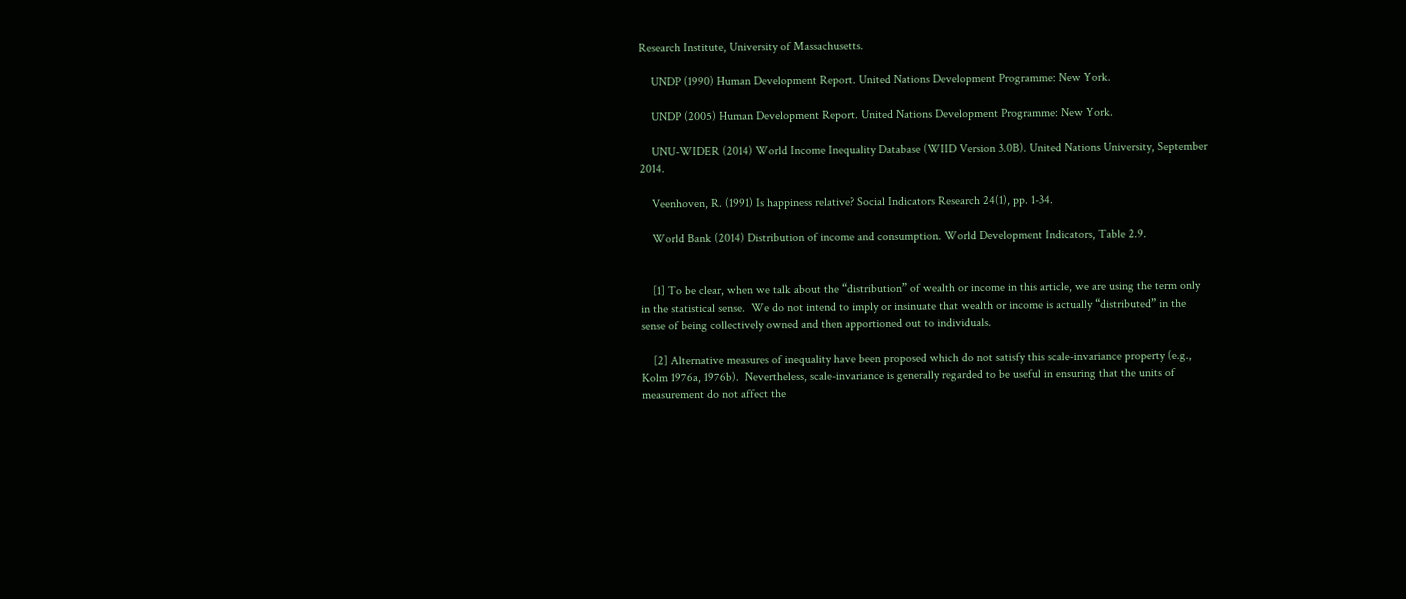Research Institute, University of Massachusetts.

    UNDP (1990) Human Development Report. United Nations Development Programme: New York.

    UNDP (2005) Human Development Report. United Nations Development Programme: New York.

    UNU-WIDER (2014) World Income Inequality Database (WIID Version 3.0B). United Nations University, September 2014.

    Veenhoven, R. (1991) Is happiness relative? Social Indicators Research 24(1), pp. 1-34.

    World Bank (2014) Distribution of income and consumption. World Development Indicators, Table 2.9.


    [1] To be clear, when we talk about the “distribution” of wealth or income in this article, we are using the term only in the statistical sense.  We do not intend to imply or insinuate that wealth or income is actually “distributed” in the sense of being collectively owned and then apportioned out to individuals.

    [2] Alternative measures of inequality have been proposed which do not satisfy this scale-invariance property (e.g., Kolm 1976a, 1976b).  Nevertheless, scale-invariance is generally regarded to be useful in ensuring that the units of measurement do not affect the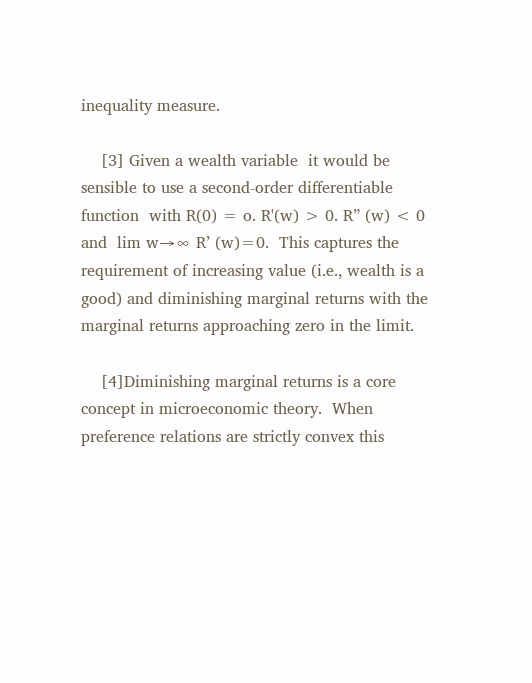inequality measure.

    [3] Given a wealth variable  it would be sensible to use a second-order differentiable function  with R(0) = o. R'(w) > 0. R” (w) < 0  and  lim w→∞ R’ (w)=0.  This captures the requirement of increasing value (i.e., wealth is a good) and diminishing marginal returns with the marginal returns approaching zero in the limit.

    [4]Diminishing marginal returns is a core concept in microeconomic theory.  When preference relations are strictly convex this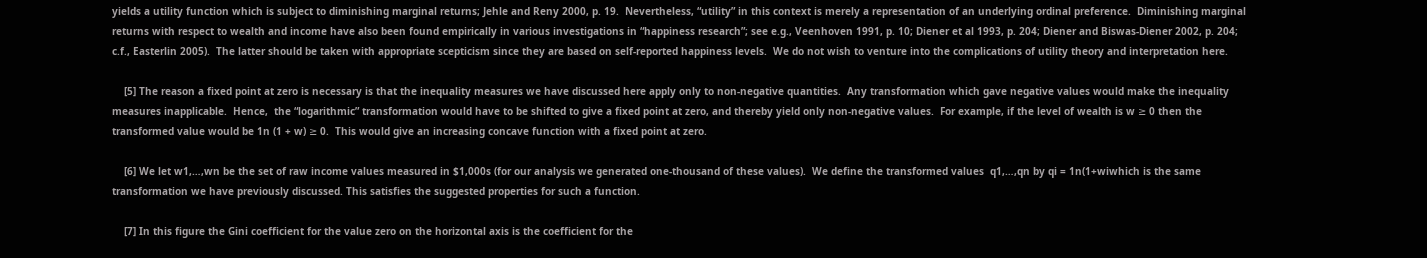yields a utility function which is subject to diminishing marginal returns; Jehle and Reny 2000, p. 19.  Nevertheless, “utility” in this context is merely a representation of an underlying ordinal preference.  Diminishing marginal returns with respect to wealth and income have also been found empirically in various investigations in “happiness research”; see e.g., Veenhoven 1991, p. 10; Diener et al 1993, p. 204; Diener and Biswas-Diener 2002, p. 204; c.f., Easterlin 2005).  The latter should be taken with appropriate scepticism since they are based on self-reported happiness levels.  We do not wish to venture into the complications of utility theory and interpretation here.

    [5] The reason a fixed point at zero is necessary is that the inequality measures we have discussed here apply only to non-negative quantities.  Any transformation which gave negative values would make the inequality measures inapplicable.  Hence,  the “logarithmic” transformation would have to be shifted to give a fixed point at zero, and thereby yield only non-negative values.  For example, if the level of wealth is w ≥ 0 then the transformed value would be 1n (1 + w) ≥ 0.  This would give an increasing concave function with a fixed point at zero.

    [6] We let w1,…,wn be the set of raw income values measured in $1,000s (for our analysis we generated one-thousand of these values).  We define the transformed values  q1,…,qn by qi = 1n(1+wiwhich is the same transformation we have previously discussed. This satisfies the suggested properties for such a function.

    [7] In this figure the Gini coefficient for the value zero on the horizontal axis is the coefficient for the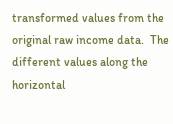transformed values from the original raw income data.  The different values along the horizontal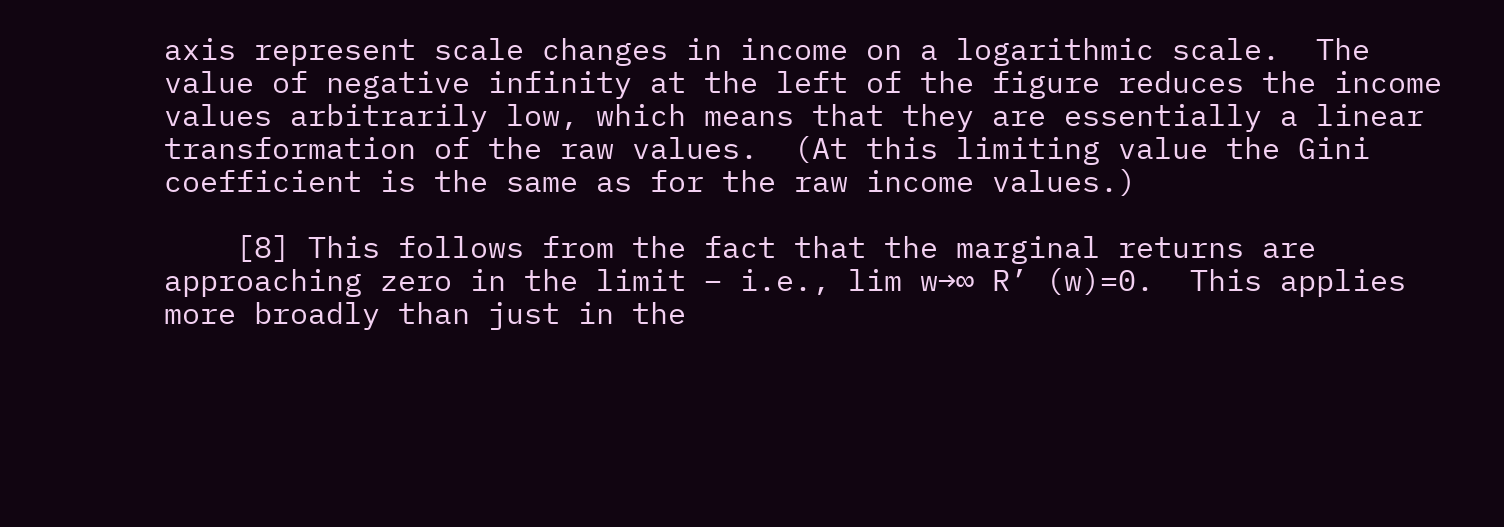axis represent scale changes in income on a logarithmic scale.  The value of negative infinity at the left of the figure reduces the income values arbitrarily low, which means that they are essentially a linear transformation of the raw values.  (At this limiting value the Gini coefficient is the same as for the raw income values.)

    [8] This follows from the fact that the marginal returns are approaching zero in the limit – i.e., lim w→∞ R’ (w)=0.  This applies more broadly than just in the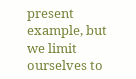present example, but we limit ourselves to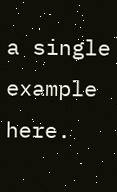a single example here.